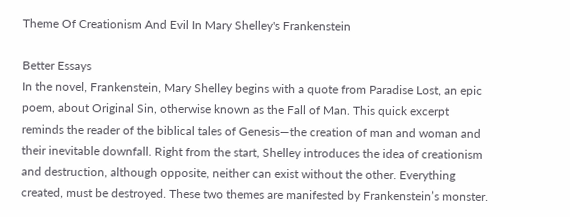Theme Of Creationism And Evil In Mary Shelley's Frankenstein

Better Essays
In the novel, Frankenstein, Mary Shelley begins with a quote from Paradise Lost, an epic poem, about Original Sin, otherwise known as the Fall of Man. This quick excerpt reminds the reader of the biblical tales of Genesis—the creation of man and woman and their inevitable downfall. Right from the start, Shelley introduces the idea of creationism and destruction, although opposite, neither can exist without the other. Everything created, must be destroyed. These two themes are manifested by Frankenstein’s monster.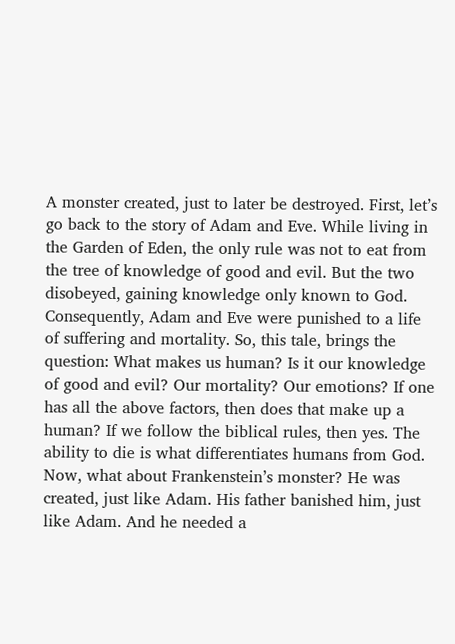A monster created, just to later be destroyed. First, let’s go back to the story of Adam and Eve. While living in the Garden of Eden, the only rule was not to eat from the tree of knowledge of good and evil. But the two disobeyed, gaining knowledge only known to God. Consequently, Adam and Eve were punished to a life of suffering and mortality. So, this tale, brings the question: What makes us human? Is it our knowledge of good and evil? Our mortality? Our emotions? If one has all the above factors, then does that make up a human? If we follow the biblical rules, then yes. The ability to die is what differentiates humans from God. Now, what about Frankenstein’s monster? He was created, just like Adam. His father banished him, just like Adam. And he needed a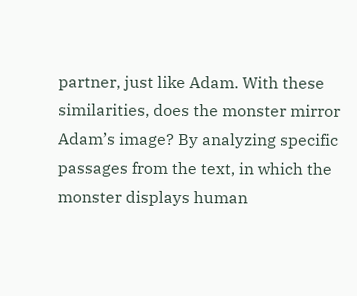partner, just like Adam. With these similarities, does the monster mirror Adam’s image? By analyzing specific passages from the text, in which the monster displays human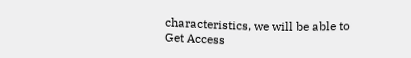characteristics, we will be able to
Get Access